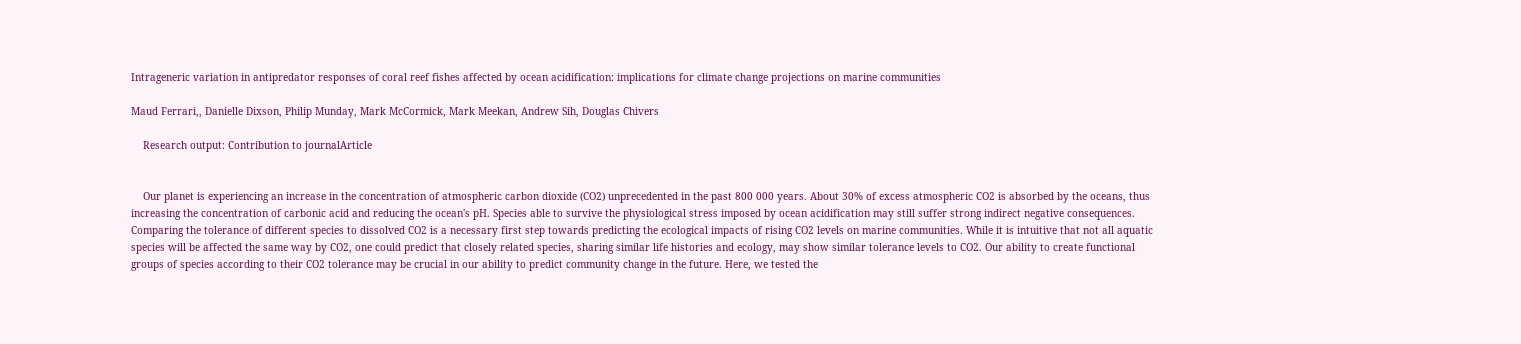Intrageneric variation in antipredator responses of coral reef fishes affected by ocean acidification: implications for climate change projections on marine communities

Maud Ferrari,, Danielle Dixson, Philip Munday, Mark McCormick, Mark Meekan, Andrew Sih, Douglas Chivers

    Research output: Contribution to journalArticle


    Our planet is experiencing an increase in the concentration of atmospheric carbon dioxide (CO2) unprecedented in the past 800 000 years. About 30% of excess atmospheric CO2 is absorbed by the oceans, thus increasing the concentration of carbonic acid and reducing the ocean's pH. Species able to survive the physiological stress imposed by ocean acidification may still suffer strong indirect negative consequences. Comparing the tolerance of different species to dissolved CO2 is a necessary first step towards predicting the ecological impacts of rising CO2 levels on marine communities. While it is intuitive that not all aquatic species will be affected the same way by CO2, one could predict that closely related species, sharing similar life histories and ecology, may show similar tolerance levels to CO2. Our ability to create functional groups of species according to their CO2 tolerance may be crucial in our ability to predict community change in the future. Here, we tested the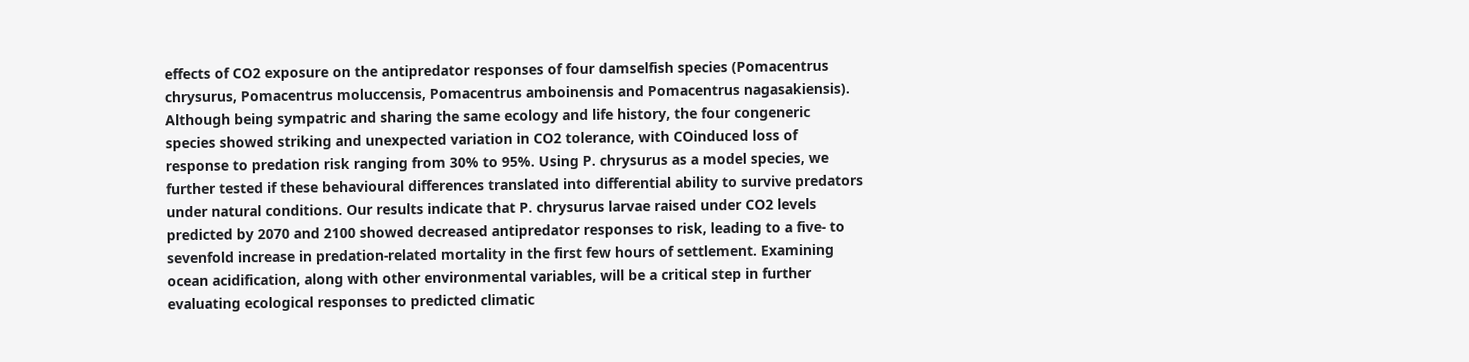effects of CO2 exposure on the antipredator responses of four damselfish species (Pomacentrus chrysurus, Pomacentrus moluccensis, Pomacentrus amboinensis and Pomacentrus nagasakiensis). Although being sympatric and sharing the same ecology and life history, the four congeneric species showed striking and unexpected variation in CO2 tolerance, with COinduced loss of response to predation risk ranging from 30% to 95%. Using P. chrysurus as a model species, we further tested if these behavioural differences translated into differential ability to survive predators under natural conditions. Our results indicate that P. chrysurus larvae raised under CO2 levels predicted by 2070 and 2100 showed decreased antipredator responses to risk, leading to a five‐ to sevenfold increase in predation‐related mortality in the first few hours of settlement. Examining ocean acidification, along with other environmental variables, will be a critical step in further evaluating ecological responses to predicted climatic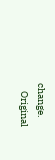change.
    Original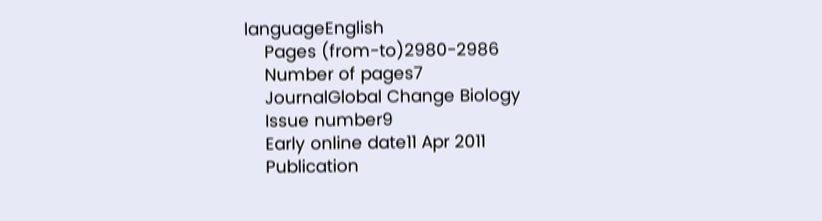languageEnglish
    Pages (from-to)2980-2986
    Number of pages7
    JournalGlobal Change Biology
    Issue number9
    Early online date11 Apr 2011
    Publication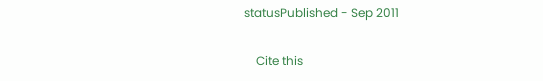statusPublished - Sep 2011


    Cite this